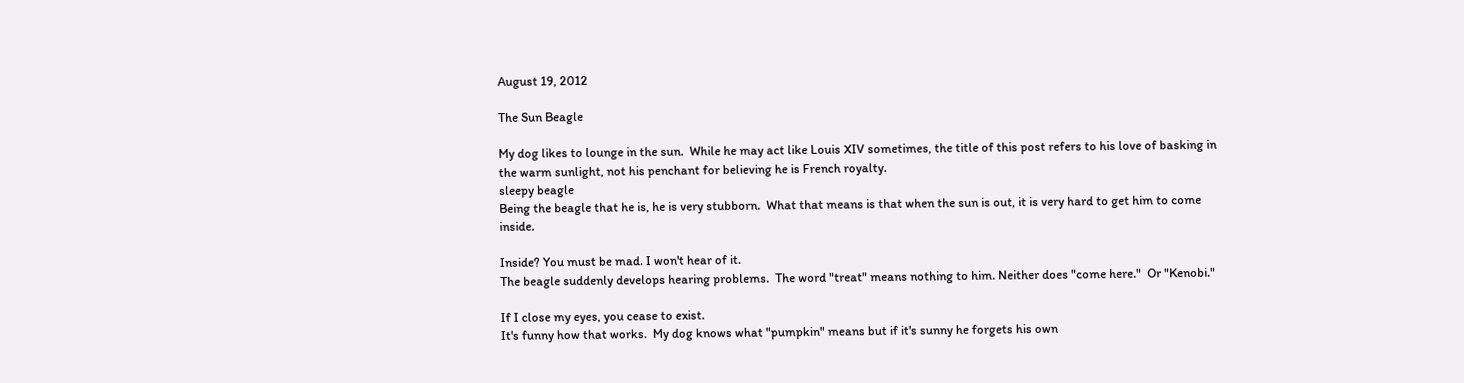August 19, 2012

The Sun Beagle

My dog likes to lounge in the sun.  While he may act like Louis XIV sometimes, the title of this post refers to his love of basking in the warm sunlight, not his penchant for believing he is French royalty.
sleepy beagle
Being the beagle that he is, he is very stubborn.  What that means is that when the sun is out, it is very hard to get him to come inside.

Inside? You must be mad. I won't hear of it.
The beagle suddenly develops hearing problems.  The word "treat" means nothing to him. Neither does "come here."  Or "Kenobi."

If I close my eyes, you cease to exist.
It's funny how that works.  My dog knows what "pumpkin" means but if it's sunny he forgets his own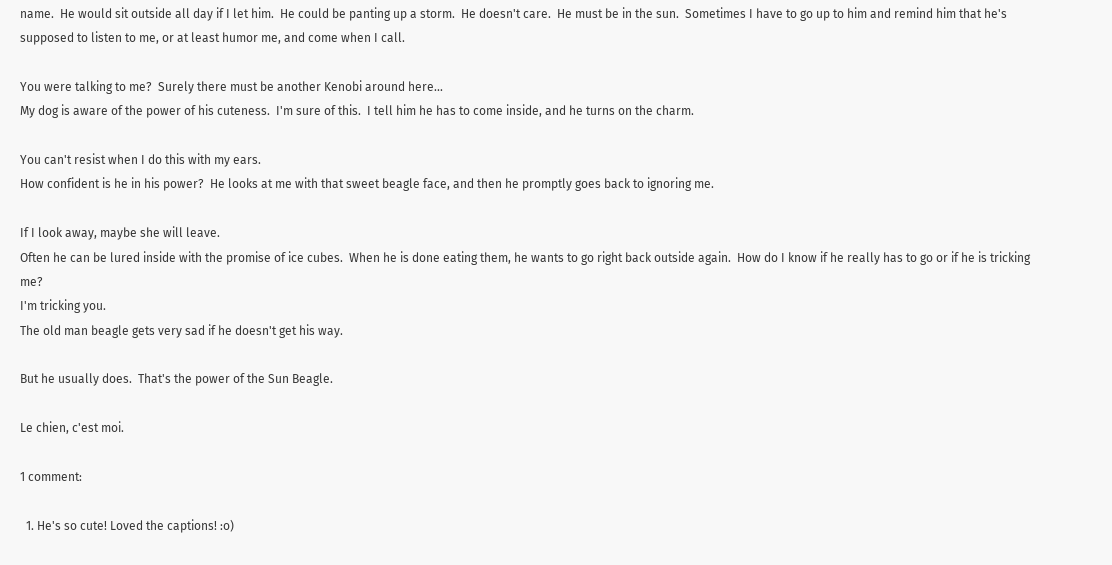name.  He would sit outside all day if I let him.  He could be panting up a storm.  He doesn't care.  He must be in the sun.  Sometimes I have to go up to him and remind him that he's supposed to listen to me, or at least humor me, and come when I call.

You were talking to me?  Surely there must be another Kenobi around here...
My dog is aware of the power of his cuteness.  I'm sure of this.  I tell him he has to come inside, and he turns on the charm.

You can't resist when I do this with my ears.
How confident is he in his power?  He looks at me with that sweet beagle face, and then he promptly goes back to ignoring me.

If I look away, maybe she will leave.
Often he can be lured inside with the promise of ice cubes.  When he is done eating them, he wants to go right back outside again.  How do I know if he really has to go or if he is tricking me?
I'm tricking you.
The old man beagle gets very sad if he doesn't get his way.

But he usually does.  That's the power of the Sun Beagle.

Le chien, c'est moi.

1 comment:

  1. He's so cute! Loved the captions! :o)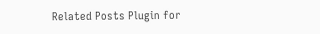Related Posts Plugin for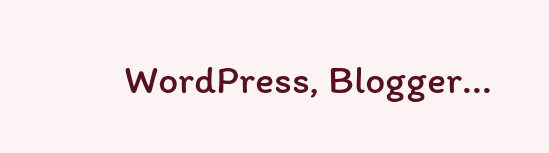WordPress, Blogger...